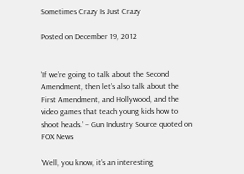Sometimes Crazy Is Just Crazy

Posted on December 19, 2012


‘If we’re going to talk about the Second Amendment, then let’s also talk about the First Amendment, and Hollywood, and the video games that teach young kids how to shoot heads.’ – Gun Industry Source quoted on FOX News

‘Well, you know, it’s an interesting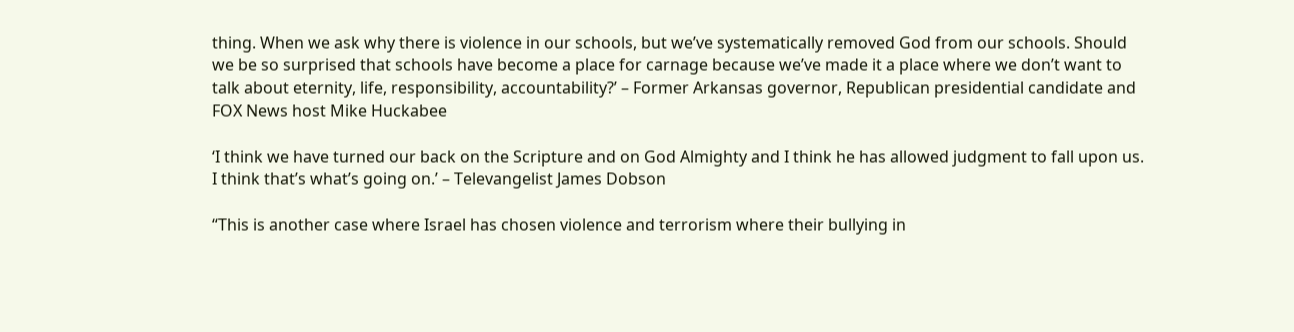thing. When we ask why there is violence in our schools, but we’ve systematically removed God from our schools. Should we be so surprised that schools have become a place for carnage because we’ve made it a place where we don’t want to talk about eternity, life, responsibility, accountability?’ – Former Arkansas governor, Republican presidential candidate and FOX News host Mike Huckabee

‘I think we have turned our back on the Scripture and on God Almighty and I think he has allowed judgment to fall upon us.  I think that’s what’s going on.’ – Televangelist James Dobson

“This is another case where Israel has chosen violence and terrorism where their bullying in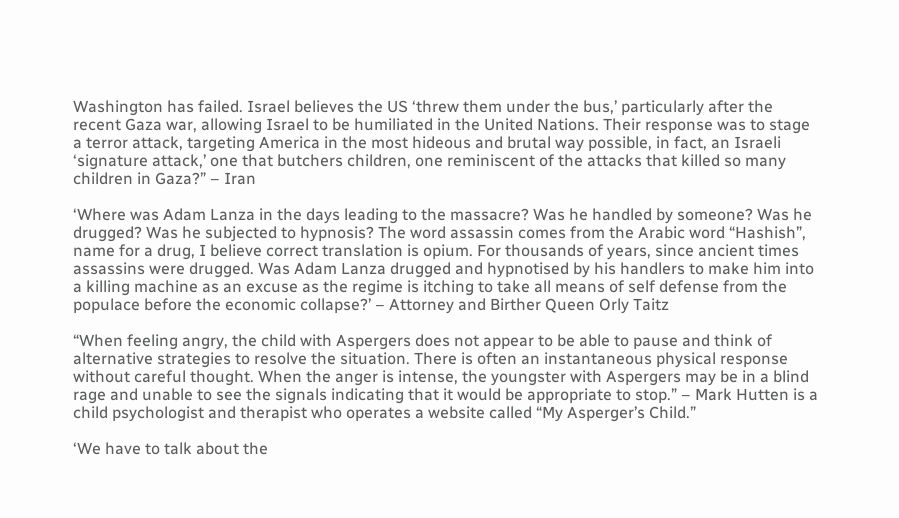Washington has failed. Israel believes the US ‘threw them under the bus,’ particularly after the recent Gaza war, allowing Israel to be humiliated in the United Nations. Their response was to stage a terror attack, targeting America in the most hideous and brutal way possible, in fact, an Israeli ‘signature attack,’ one that butchers children, one reminiscent of the attacks that killed so many children in Gaza?” – Iran

‘Where was Adam Lanza in the days leading to the massacre? Was he handled by someone? Was he drugged? Was he subjected to hypnosis? The word assassin comes from the Arabic word “Hashish”, name for a drug, I believe correct translation is opium. For thousands of years, since ancient times assassins were drugged. Was Adam Lanza drugged and hypnotised by his handlers to make him into a killing machine as an excuse as the regime is itching to take all means of self defense from the populace before the economic collapse?’ – Attorney and Birther Queen Orly Taitz

“When feeling angry, the child with Aspergers does not appear to be able to pause and think of alternative strategies to resolve the situation. There is often an instantaneous physical response without careful thought. When the anger is intense, the youngster with Aspergers may be in a blind rage and unable to see the signals indicating that it would be appropriate to stop.” – Mark Hutten is a child psychologist and therapist who operates a website called “My Asperger’s Child.”

‘We have to talk about the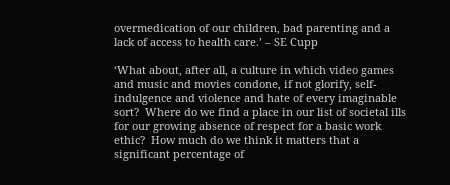overmedication of our children, bad parenting and a lack of access to health care.’ – SE Cupp

‘What about, after all, a culture in which video games and music and movies condone, if not glorify, self-indulgence and violence and hate of every imaginable sort?  Where do we find a place in our list of societal ills for our growing absence of respect for a basic work ethic?  How much do we think it matters that a significant percentage of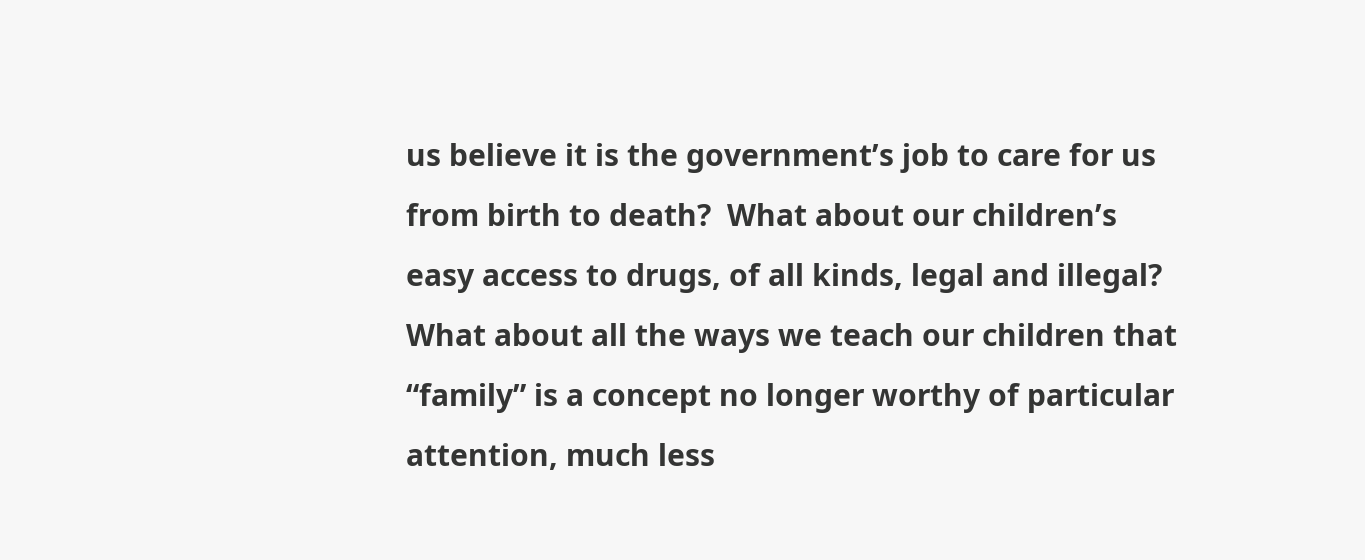us believe it is the government’s job to care for us from birth to death?  What about our children’s easy access to drugs, of all kinds, legal and illegal?  What about all the ways we teach our children that “family” is a concept no longer worthy of particular attention, much less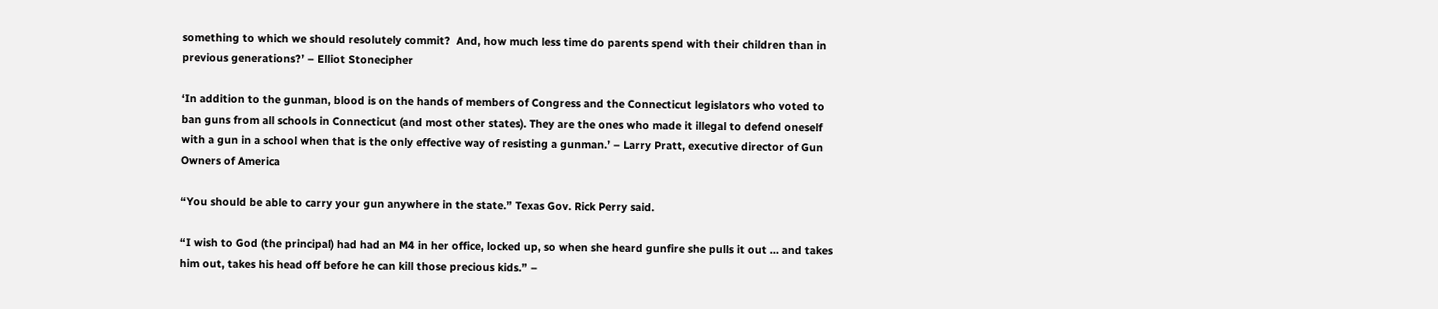something to which we should resolutely commit?  And, how much less time do parents spend with their children than in previous generations?’ – Elliot Stonecipher

‘In addition to the gunman, blood is on the hands of members of Congress and the Connecticut legislators who voted to ban guns from all schools in Connecticut (and most other states). They are the ones who made it illegal to defend oneself with a gun in a school when that is the only effective way of resisting a gunman.’ – Larry Pratt, executive director of Gun Owners of America

“You should be able to carry your gun anywhere in the state.” Texas Gov. Rick Perry said.

“I wish to God (the principal) had had an M4 in her office, locked up, so when she heard gunfire she pulls it out … and takes him out, takes his head off before he can kill those precious kids.” –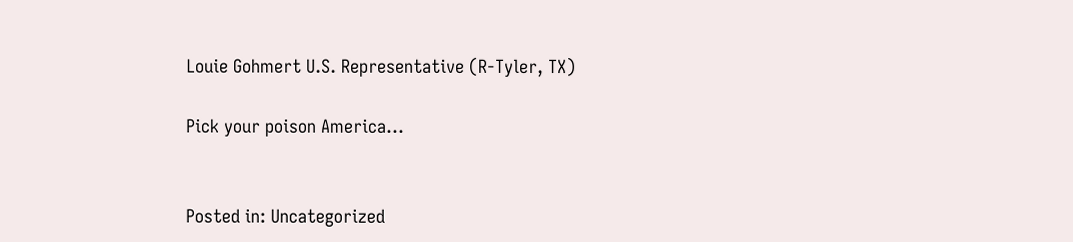Louie Gohmert U.S. Representative (R-Tyler, TX)

Pick your poison America…


Posted in: Uncategorized